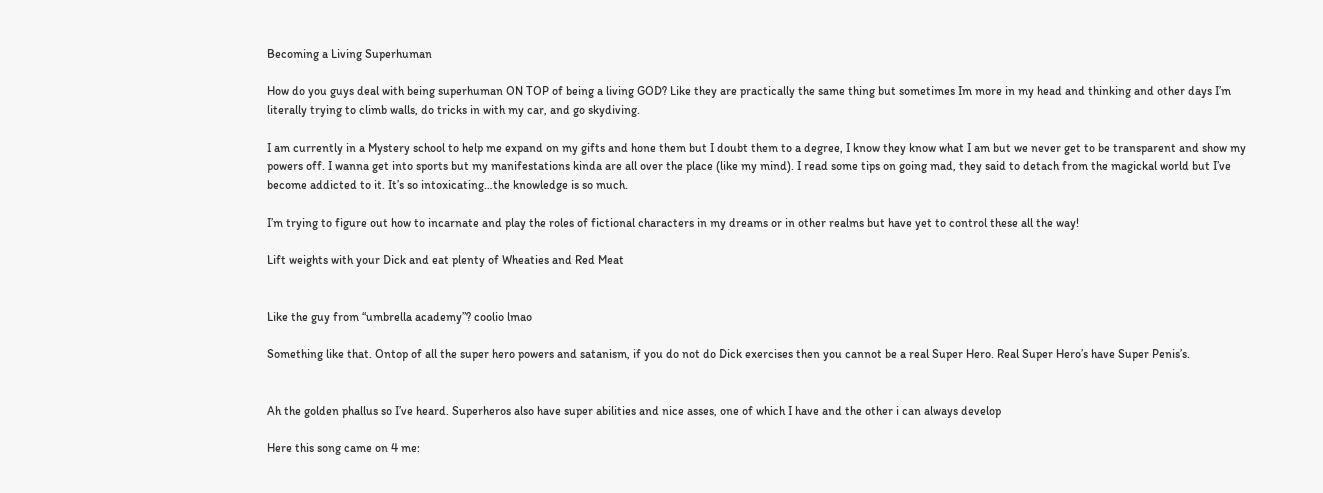Becoming a Living Superhuman

How do you guys deal with being superhuman ON TOP of being a living GOD? Like they are practically the same thing but sometimes Im more in my head and thinking and other days I’m literally trying to climb walls, do tricks in with my car, and go skydiving.

I am currently in a Mystery school to help me expand on my gifts and hone them but I doubt them to a degree, I know they know what I am but we never get to be transparent and show my powers off. I wanna get into sports but my manifestations kinda are all over the place (like my mind). I read some tips on going mad, they said to detach from the magickal world but I’ve become addicted to it. It’s so intoxicating…the knowledge is so much.

I’m trying to figure out how to incarnate and play the roles of fictional characters in my dreams or in other realms but have yet to control these all the way!

Lift weights with your Dick and eat plenty of Wheaties and Red Meat


Like the guy from “umbrella academy”? coolio lmao

Something like that. Ontop of all the super hero powers and satanism, if you do not do Dick exercises then you cannot be a real Super Hero. Real Super Hero’s have Super Penis’s.


Ah the golden phallus so I’ve heard. Superheros also have super abilities and nice asses, one of which I have and the other i can always develop

Here this song came on 4 me: